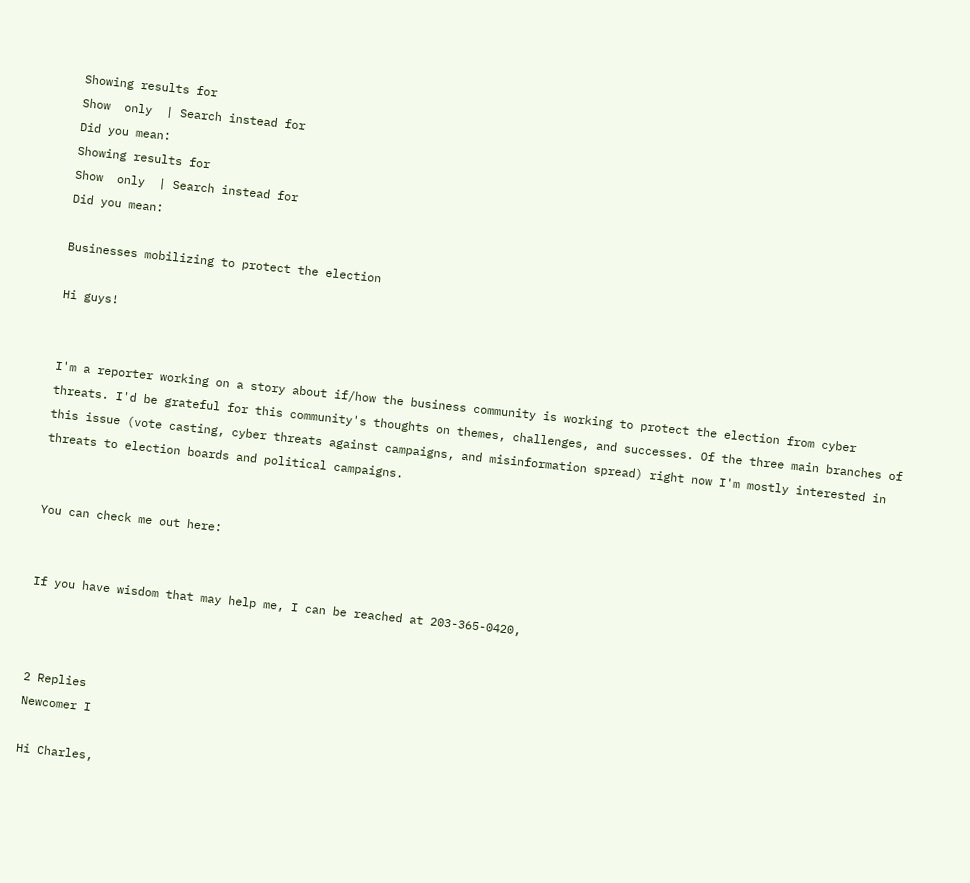Showing results for
Show  only  | Search instead for
Did you mean:
Showing results for
Show  only  | Search instead for
Did you mean:

Businesses mobilizing to protect the election

Hi guys!


I'm a reporter working on a story about if/how the business community is working to protect the election from cyber threats. I'd be grateful for this community's thoughts on themes, challenges, and successes. Of the three main branches of this issue (vote casting, cyber threats against campaigns, and misinformation spread) right now I'm mostly interested in threats to election boards and political campaigns.


You can check me out here:


If you have wisdom that may help me, I can be reached at 203-365-0420,



2 Replies
Newcomer I

Hi Charles,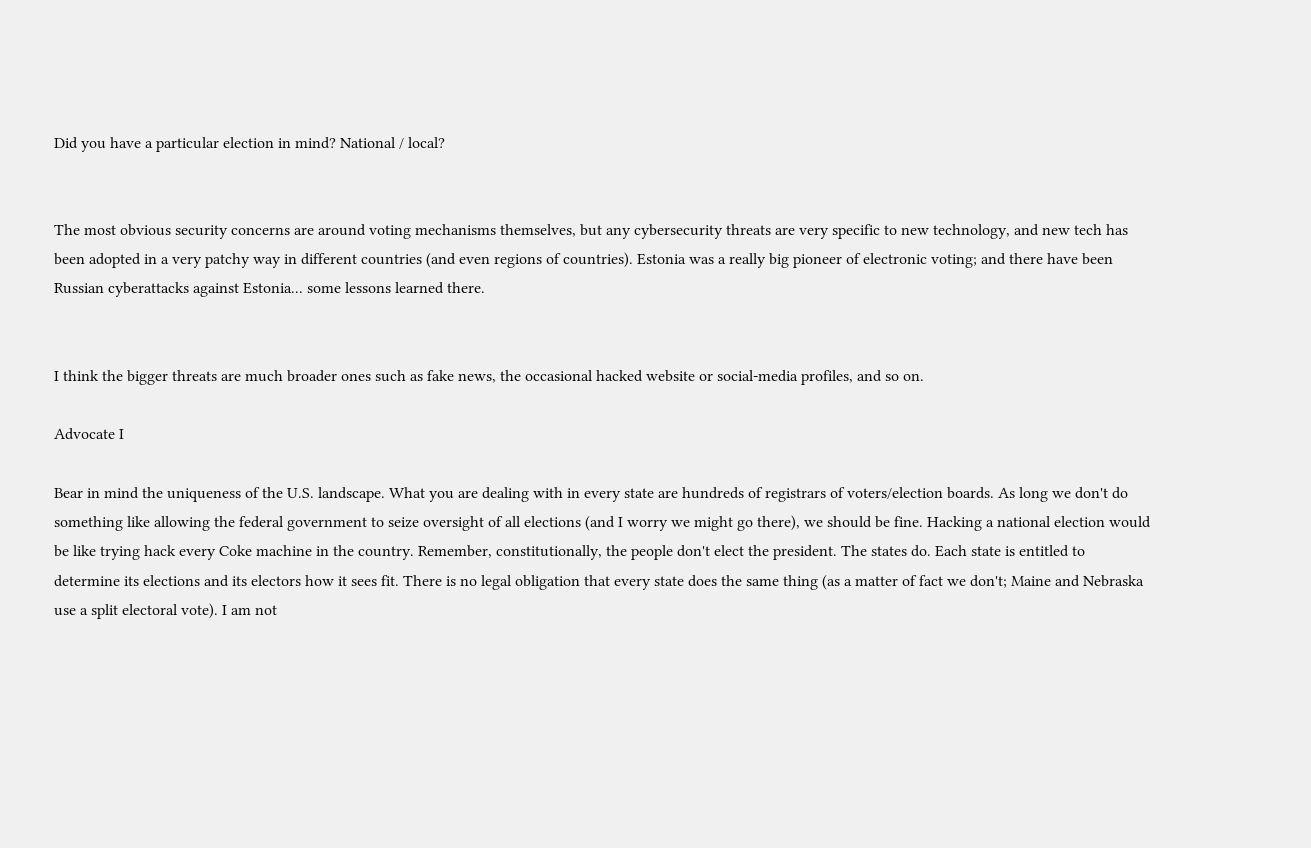Did you have a particular election in mind? National / local?


The most obvious security concerns are around voting mechanisms themselves, but any cybersecurity threats are very specific to new technology, and new tech has been adopted in a very patchy way in different countries (and even regions of countries). Estonia was a really big pioneer of electronic voting; and there have been Russian cyberattacks against Estonia... some lessons learned there.


I think the bigger threats are much broader ones such as fake news, the occasional hacked website or social-media profiles, and so on.

Advocate I

Bear in mind the uniqueness of the U.S. landscape. What you are dealing with in every state are hundreds of registrars of voters/election boards. As long we don't do something like allowing the federal government to seize oversight of all elections (and I worry we might go there), we should be fine. Hacking a national election would be like trying hack every Coke machine in the country. Remember, constitutionally, the people don't elect the president. The states do. Each state is entitled to determine its elections and its electors how it sees fit. There is no legal obligation that every state does the same thing (as a matter of fact we don't; Maine and Nebraska use a split electoral vote). I am not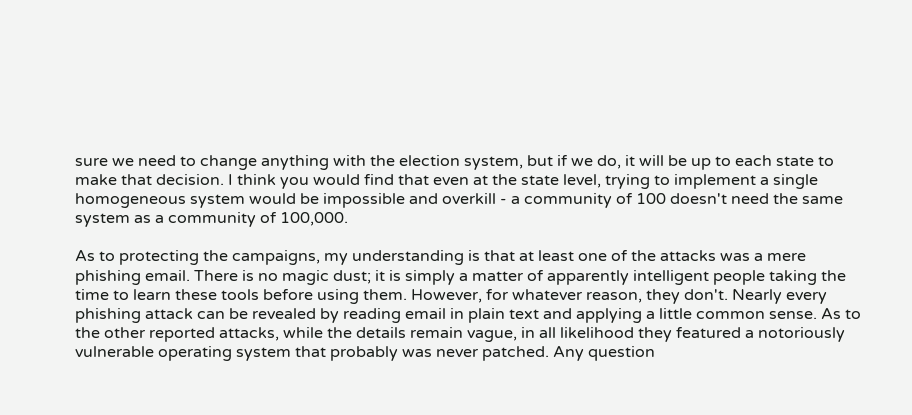sure we need to change anything with the election system, but if we do, it will be up to each state to make that decision. I think you would find that even at the state level, trying to implement a single homogeneous system would be impossible and overkill - a community of 100 doesn't need the same system as a community of 100,000.

As to protecting the campaigns, my understanding is that at least one of the attacks was a mere phishing email. There is no magic dust; it is simply a matter of apparently intelligent people taking the time to learn these tools before using them. However, for whatever reason, they don't. Nearly every phishing attack can be revealed by reading email in plain text and applying a little common sense. As to the other reported attacks, while the details remain vague, in all likelihood they featured a notoriously vulnerable operating system that probably was never patched. Any question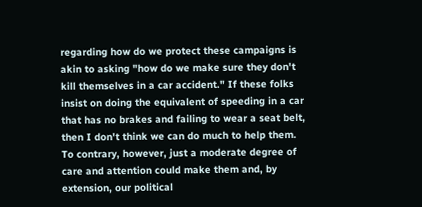regarding how do we protect these campaigns is akin to asking "how do we make sure they don't kill themselves in a car accident." If these folks insist on doing the equivalent of speeding in a car that has no brakes and failing to wear a seat belt, then I don't think we can do much to help them. To contrary, however, just a moderate degree of care and attention could make them and, by extension, our political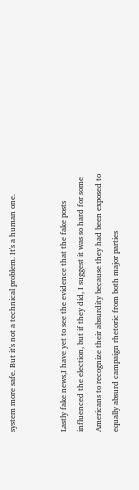system more safe. But it's not a technical problem. It's a human one.


Lastly fake news,I have yet to see the evidence that the fake posts influenced the election, but if they did, I suggest it was so hard for some Americans to recognize their absurdity because they had been exposed to equally absurd campaign rhetoric from both major parties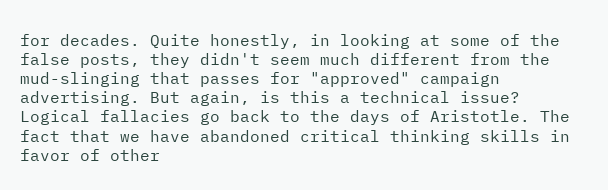for decades. Quite honestly, in looking at some of the false posts, they didn't seem much different from the mud-slinging that passes for "approved" campaign advertising. But again, is this a technical issue? Logical fallacies go back to the days of Aristotle. The fact that we have abandoned critical thinking skills in favor of other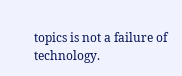topics is not a failure of technology.